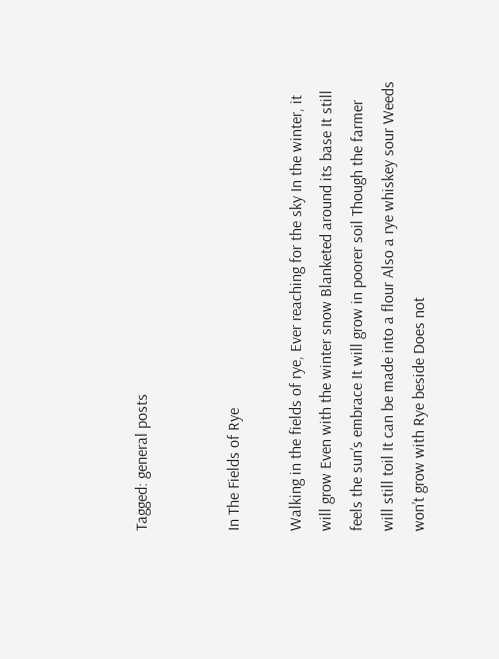Tagged: general posts


In The Fields of Rye

Walking in the fields of rye, Ever reaching for the sky In the winter, it will grow Even with the winter snow Blanketed around its base It still feels the sun’s embrace It will grow in poorer soil Though the farmer will still toil It can be made into a flour Also a rye whiskey sour Weeds won’t grow with Rye beside Does not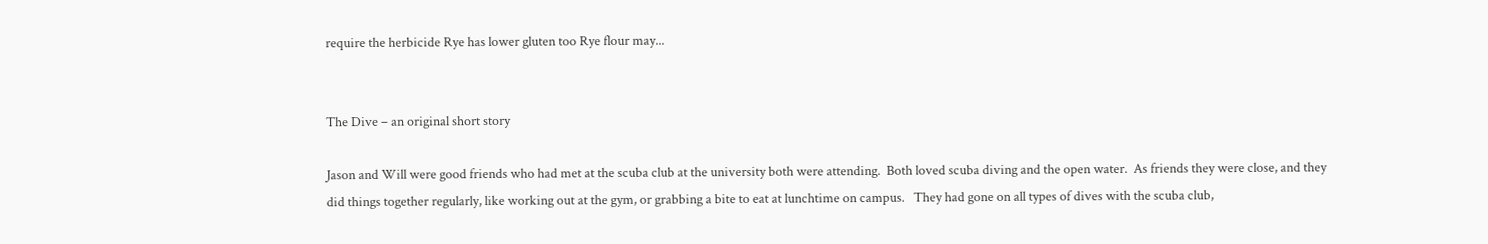require the herbicide Rye has lower gluten too Rye flour may...


The Dive – an original short story

Jason and Will were good friends who had met at the scuba club at the university both were attending.  Both loved scuba diving and the open water.  As friends they were close, and they did things together regularly, like working out at the gym, or grabbing a bite to eat at lunchtime on campus.   They had gone on all types of dives with the scuba club,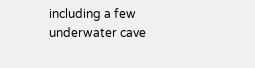including a few underwater cave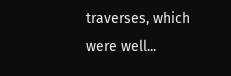traverses, which were well...